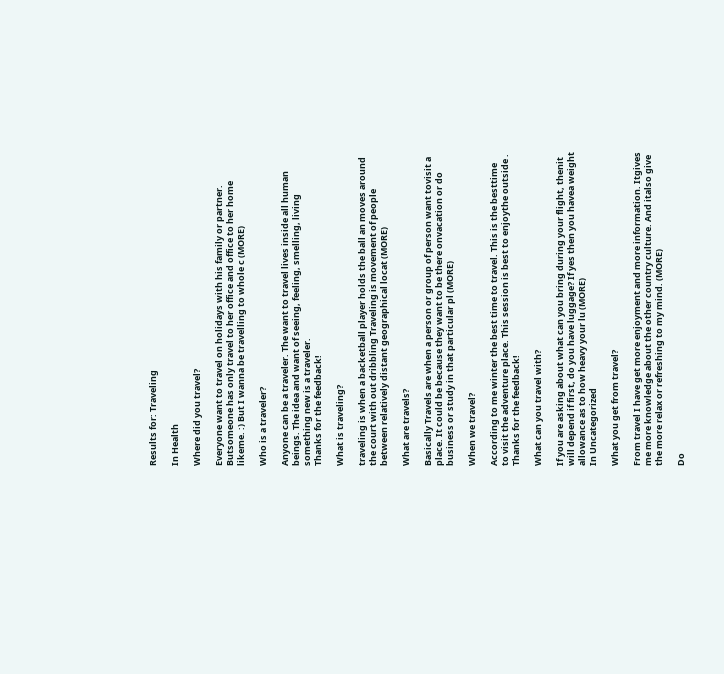Results for: Traveling

In Health

Where did you travel?

Everyone want to travel on holidays with his family or partner. Butsomeone has only travel to her office and office to her home likeme. :) But I wanna be travelling to whole c (MORE)

Who is a traveler?

Anyone can be a traveler. The want to travel lives inside all human beings. The idea and want of seeing, feeling, smelling, living something new is a traveler.
Thanks for the feedback!

What is traveling?

traveling is when a backetball player holds the ball an moves around the court with out dribbling Traveling is movement of people between relatively distant geographical locat (MORE)

What are travels?

Basically Travels are when a person or group of person want tovisit a place. It could be because they want to be there onvacation or do business or study in that particular pl (MORE)

When we travel?

According to me winter the best time to travel. This is the besttime to visit the adventure place. This session is best to enjoythe outside .
Thanks for the feedback!

What can you travel with?

If you are asking about what can you bring during your flight, thenit will depend if first, do you have luggage? If yes then you havea weight allowance as to how heavy your lu (MORE)
In Uncategorized

What you get from travel?

From travel I have get more enjoyment and more information. Itgives me more knowledge about the other country culture. And italso give the more relax or refreshing to my mind. (MORE)

Do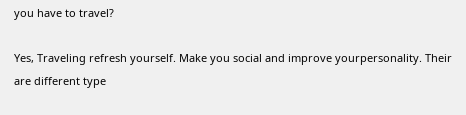you have to travel?

Yes, Traveling refresh yourself. Make you social and improve yourpersonality. Their are different type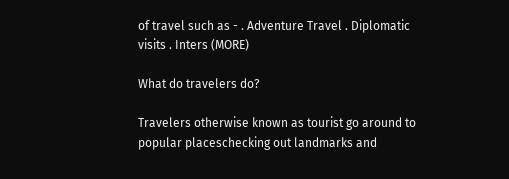of travel such as - . Adventure Travel . Diplomatic visits . Inters (MORE)

What do travelers do?

Travelers otherwise known as tourist go around to popular placeschecking out landmarks and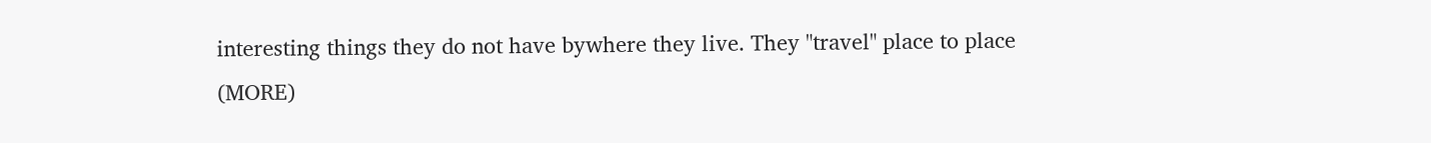interesting things they do not have bywhere they live. They "travel" place to place (MORE)